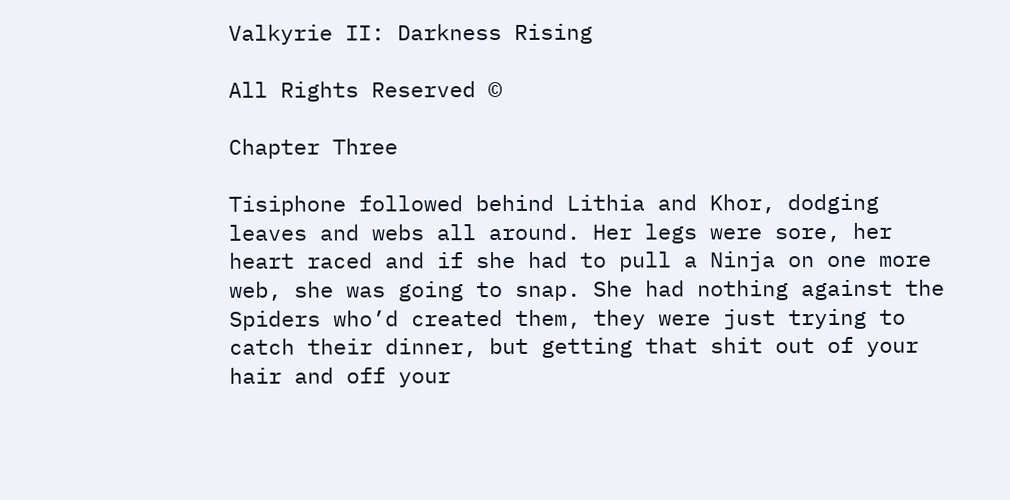Valkyrie II: Darkness Rising

All Rights Reserved ©

Chapter Three

Tisiphone followed behind Lithia and Khor, dodging leaves and webs all around. Her legs were sore, her heart raced and if she had to pull a Ninja on one more web, she was going to snap. She had nothing against the Spiders who’d created them, they were just trying to catch their dinner, but getting that shit out of your hair and off your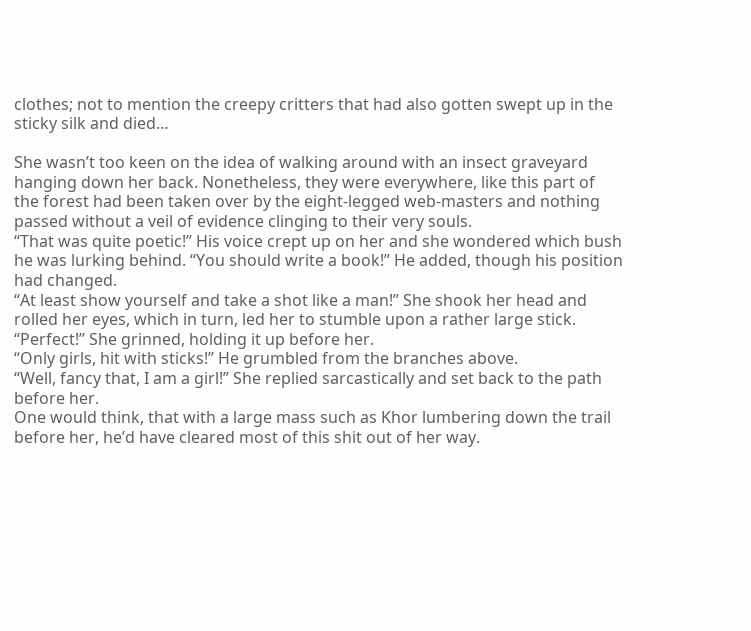clothes; not to mention the creepy critters that had also gotten swept up in the sticky silk and died…

She wasn’t too keen on the idea of walking around with an insect graveyard hanging down her back. Nonetheless, they were everywhere, like this part of the forest had been taken over by the eight-legged web-masters and nothing passed without a veil of evidence clinging to their very souls.
“That was quite poetic!” His voice crept up on her and she wondered which bush he was lurking behind. “You should write a book!” He added, though his position had changed.
“At least show yourself and take a shot like a man!” She shook her head and rolled her eyes, which in turn, led her to stumble upon a rather large stick. “Perfect!” She grinned, holding it up before her.
“Only girls, hit with sticks!” He grumbled from the branches above.
“Well, fancy that, I am a girl!” She replied sarcastically and set back to the path before her.
One would think, that with a large mass such as Khor lumbering down the trail before her, he’d have cleared most of this shit out of her way.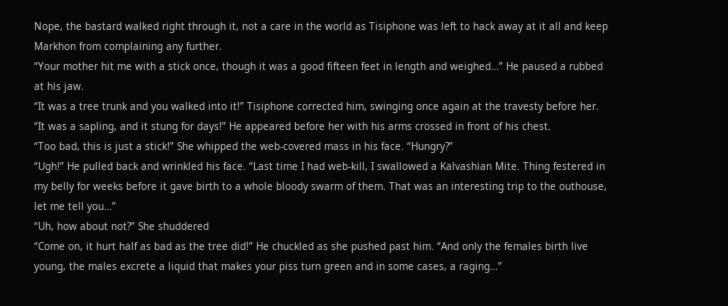Nope, the bastard walked right through it, not a care in the world as Tisiphone was left to hack away at it all and keep Markhon from complaining any further.
“Your mother hit me with a stick once, though it was a good fifteen feet in length and weighed…” He paused a rubbed at his jaw.
“It was a tree trunk and you walked into it!” Tisiphone corrected him, swinging once again at the travesty before her.
“It was a sapling, and it stung for days!” He appeared before her with his arms crossed in front of his chest.
“Too bad, this is just a stick!” She whipped the web-covered mass in his face. “Hungry?”
“Ugh!” He pulled back and wrinkled his face. “Last time I had web-kill, I swallowed a Kalvashian Mite. Thing festered in my belly for weeks before it gave birth to a whole bloody swarm of them. That was an interesting trip to the outhouse, let me tell you…”
“Uh, how about not?” She shuddered
“Come on, it hurt half as bad as the tree did!” He chuckled as she pushed past him. “And only the females birth live young, the males excrete a liquid that makes your piss turn green and in some cases, a raging…”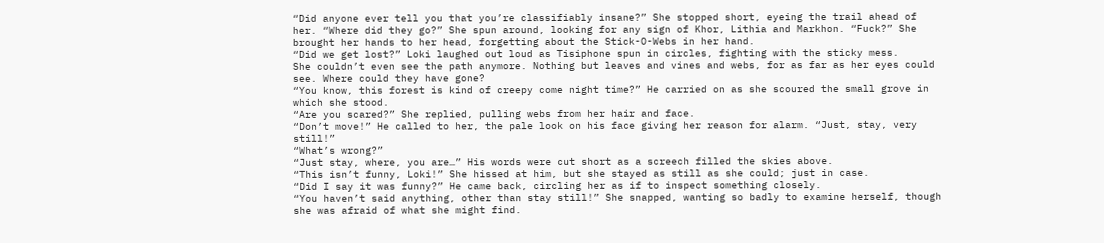“Did anyone ever tell you that you’re classifiably insane?” She stopped short, eyeing the trail ahead of her. “Where did they go?” She spun around, looking for any sign of Khor, Lithia and Markhon. “Fuck?” She brought her hands to her head, forgetting about the Stick-O-Webs in her hand.
“Did we get lost?” Loki laughed out loud as Tisiphone spun in circles, fighting with the sticky mess.
She couldn’t even see the path anymore. Nothing but leaves and vines and webs, for as far as her eyes could see. Where could they have gone?
“You know, this forest is kind of creepy come night time?” He carried on as she scoured the small grove in which she stood.
“Are you scared?” She replied, pulling webs from her hair and face.
“Don’t move!” He called to her, the pale look on his face giving her reason for alarm. “Just, stay, very still!”
“What’s wrong?”
“Just stay, where, you are…” His words were cut short as a screech filled the skies above.
“This isn’t funny, Loki!” She hissed at him, but she stayed as still as she could; just in case.
“Did I say it was funny?” He came back, circling her as if to inspect something closely.
“You haven’t said anything, other than stay still!” She snapped, wanting so badly to examine herself, though she was afraid of what she might find.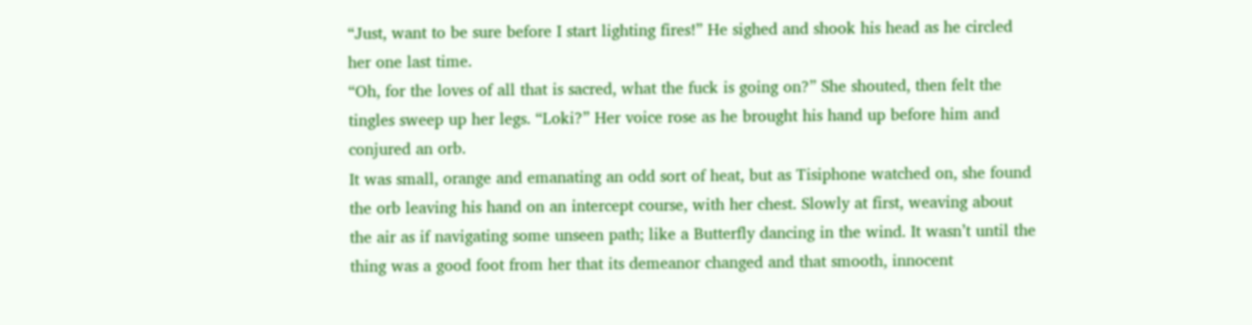“Just, want to be sure before I start lighting fires!” He sighed and shook his head as he circled her one last time.
“Oh, for the loves of all that is sacred, what the fuck is going on?” She shouted, then felt the tingles sweep up her legs. “Loki?” Her voice rose as he brought his hand up before him and conjured an orb.
It was small, orange and emanating an odd sort of heat, but as Tisiphone watched on, she found the orb leaving his hand on an intercept course, with her chest. Slowly at first, weaving about the air as if navigating some unseen path; like a Butterfly dancing in the wind. It wasn’t until the thing was a good foot from her that its demeanor changed and that smooth, innocent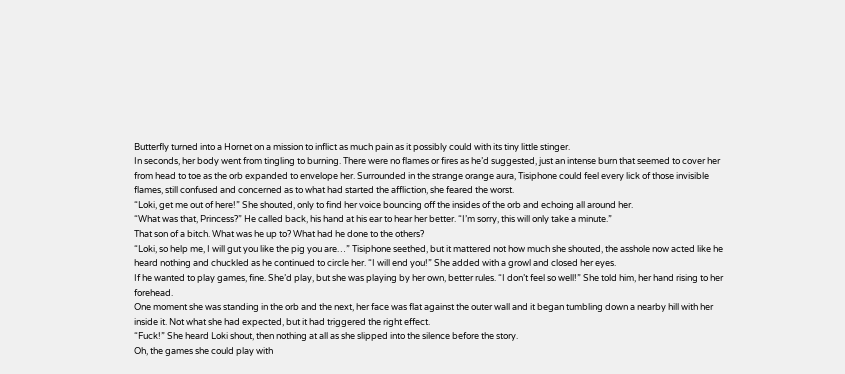Butterfly turned into a Hornet on a mission to inflict as much pain as it possibly could with its tiny little stinger.
In seconds, her body went from tingling to burning. There were no flames or fires as he’d suggested, just an intense burn that seemed to cover her from head to toe as the orb expanded to envelope her. Surrounded in the strange orange aura, Tisiphone could feel every lick of those invisible flames, still confused and concerned as to what had started the affliction, she feared the worst.
“Loki, get me out of here!” She shouted, only to find her voice bouncing off the insides of the orb and echoing all around her.
“What was that, Princess?” He called back, his hand at his ear to hear her better. “I’m sorry, this will only take a minute.”
That son of a bitch. What was he up to? What had he done to the others?
“Loki, so help me, I will gut you like the pig you are…” Tisiphone seethed, but it mattered not how much she shouted, the asshole now acted like he heard nothing and chuckled as he continued to circle her. “I will end you!” She added with a growl and closed her eyes.
If he wanted to play games, fine. She’d play, but she was playing by her own, better rules. “I don’t feel so well!” She told him, her hand rising to her forehead.
One moment she was standing in the orb and the next, her face was flat against the outer wall and it began tumbling down a nearby hill with her inside it. Not what she had expected, but it had triggered the right effect.
“Fuck!” She heard Loki shout, then nothing at all as she slipped into the silence before the story.
Oh, the games she could play with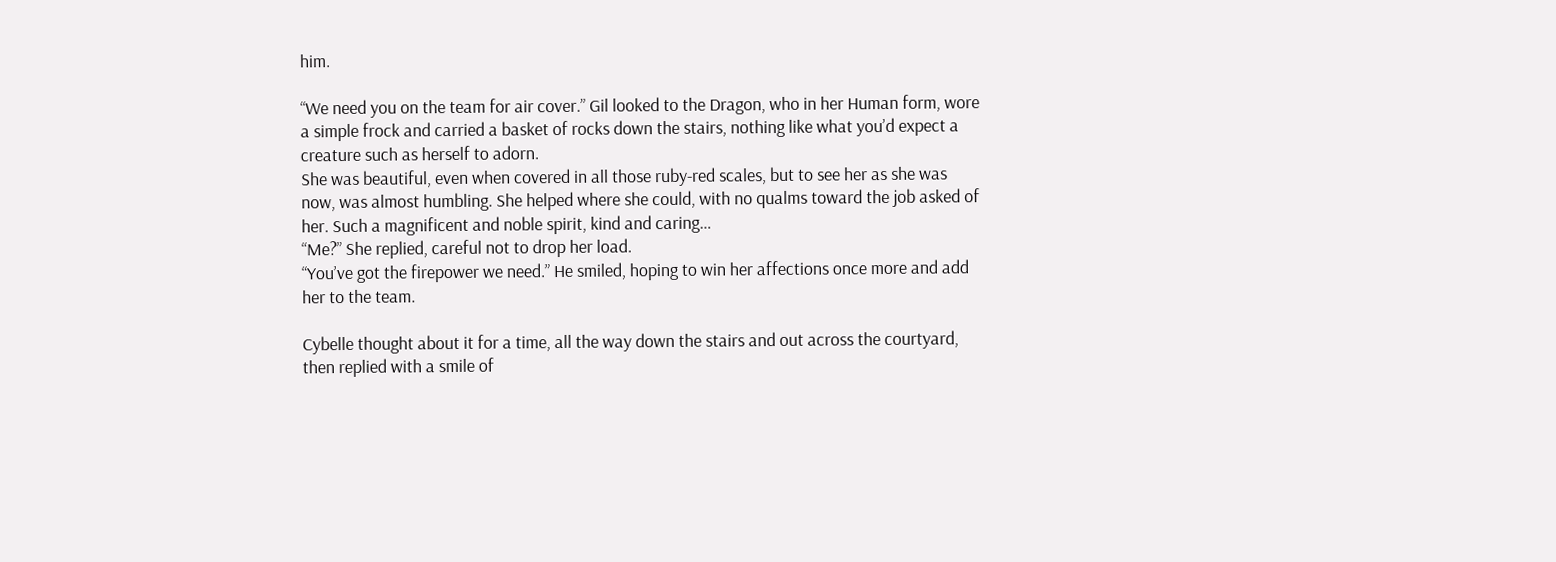him.

“We need you on the team for air cover.” Gil looked to the Dragon, who in her Human form, wore a simple frock and carried a basket of rocks down the stairs, nothing like what you’d expect a creature such as herself to adorn.
She was beautiful, even when covered in all those ruby-red scales, but to see her as she was now, was almost humbling. She helped where she could, with no qualms toward the job asked of her. Such a magnificent and noble spirit, kind and caring…
“Me?” She replied, careful not to drop her load.
“You’ve got the firepower we need.” He smiled, hoping to win her affections once more and add her to the team.

Cybelle thought about it for a time, all the way down the stairs and out across the courtyard, then replied with a smile of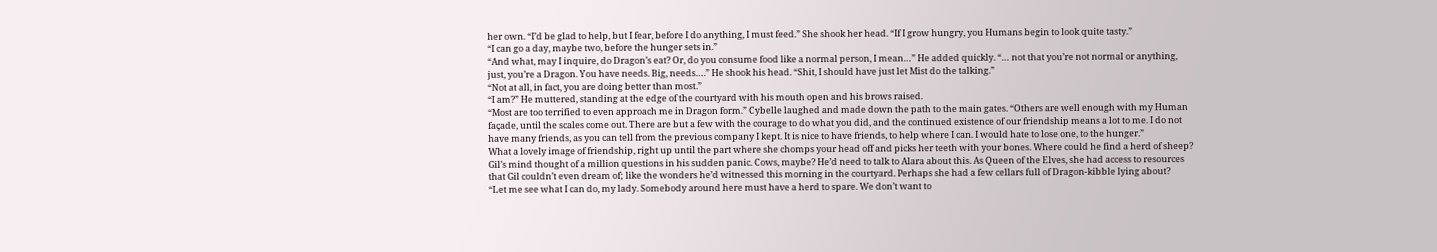her own. “I’d be glad to help, but I fear, before I do anything, I must feed.” She shook her head. “If I grow hungry, you Humans begin to look quite tasty.”
“I can go a day, maybe two, before the hunger sets in.”
“And what, may I inquire, do Dragon’s eat? Or, do you consume food like a normal person, I mean…” He added quickly. “… not that you’re not normal or anything, just, you’re a Dragon. You have needs. Big, needs….” He shook his head. “Shit, I should have just let Mist do the talking.”
“Not at all, in fact, you are doing better than most.”
“I am?” He muttered, standing at the edge of the courtyard with his mouth open and his brows raised.
“Most are too terrified to even approach me in Dragon form.” Cybelle laughed and made down the path to the main gates. “Others are well enough with my Human façade, until the scales come out. There are but a few with the courage to do what you did, and the continued existence of our friendship means a lot to me. I do not have many friends, as you can tell from the previous company I kept. It is nice to have friends, to help where I can. I would hate to lose one, to the hunger.”
What a lovely image of friendship, right up until the part where she chomps your head off and picks her teeth with your bones. Where could he find a herd of sheep? Gil’s mind thought of a million questions in his sudden panic. Cows, maybe? He’d need to talk to Alara about this. As Queen of the Elves, she had access to resources that Gil couldn’t even dream of; like the wonders he’d witnessed this morning in the courtyard. Perhaps she had a few cellars full of Dragon-kibble lying about?
“Let me see what I can do, my lady. Somebody around here must have a herd to spare. We don’t want to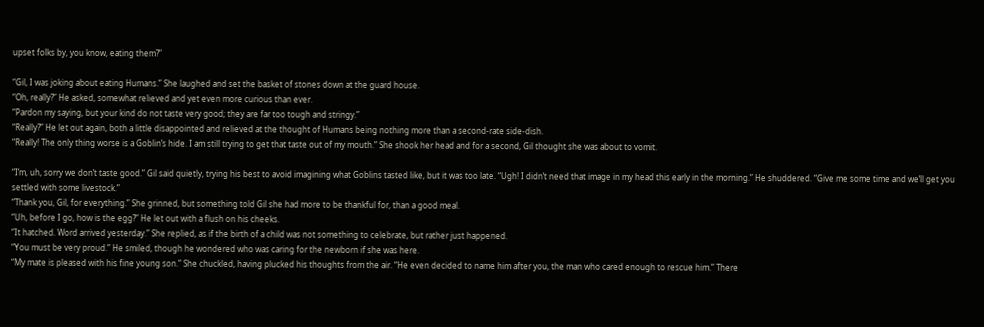upset folks by, you know, eating them?”

“Gil, I was joking about eating Humans.” She laughed and set the basket of stones down at the guard house.
“Oh, really?” He asked, somewhat relieved and yet even more curious than ever.
“Pardon my saying, but your kind do not taste very good; they are far too tough and stringy.”
“Really?” He let out again, both a little disappointed and relieved at the thought of Humans being nothing more than a second-rate side-dish.
“Really! The only thing worse is a Goblin’s hide. I am still trying to get that taste out of my mouth.” She shook her head and for a second, Gil thought she was about to vomit.

“I’m, uh, sorry we don’t taste good.” Gil said quietly, trying his best to avoid imagining what Goblins tasted like, but it was too late. “Ugh! I didn’t need that image in my head this early in the morning.” He shuddered. “Give me some time and we’ll get you settled with some livestock.”
“Thank you, Gil, for everything.” She grinned, but something told Gil she had more to be thankful for, than a good meal.
“Uh, before I go, how is the egg?” He let out with a flush on his cheeks.
“It hatched. Word arrived yesterday.” She replied, as if the birth of a child was not something to celebrate, but rather just happened.
“You must be very proud.” He smiled, though he wondered who was caring for the newborn if she was here.
“My mate is pleased with his fine young son.” She chuckled, having plucked his thoughts from the air. “He even decided to name him after you, the man who cared enough to rescue him.” There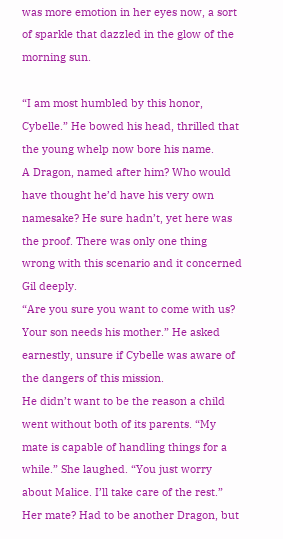was more emotion in her eyes now, a sort of sparkle that dazzled in the glow of the morning sun.

“I am most humbled by this honor, Cybelle.” He bowed his head, thrilled that the young whelp now bore his name.
A Dragon, named after him? Who would have thought he’d have his very own namesake? He sure hadn’t, yet here was the proof. There was only one thing wrong with this scenario and it concerned Gil deeply.
“Are you sure you want to come with us? Your son needs his mother.” He asked earnestly, unsure if Cybelle was aware of the dangers of this mission.
He didn’t want to be the reason a child went without both of its parents. “My mate is capable of handling things for a while.” She laughed. “You just worry about Malice. I’ll take care of the rest.”
Her mate? Had to be another Dragon, but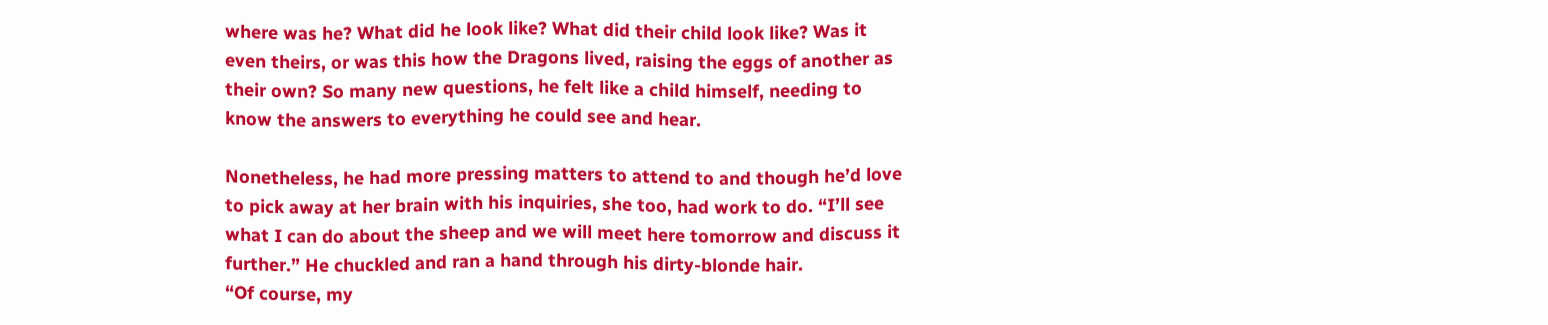where was he? What did he look like? What did their child look like? Was it even theirs, or was this how the Dragons lived, raising the eggs of another as their own? So many new questions, he felt like a child himself, needing to know the answers to everything he could see and hear.

Nonetheless, he had more pressing matters to attend to and though he’d love to pick away at her brain with his inquiries, she too, had work to do. “I’ll see what I can do about the sheep and we will meet here tomorrow and discuss it further.” He chuckled and ran a hand through his dirty-blonde hair.
“Of course, my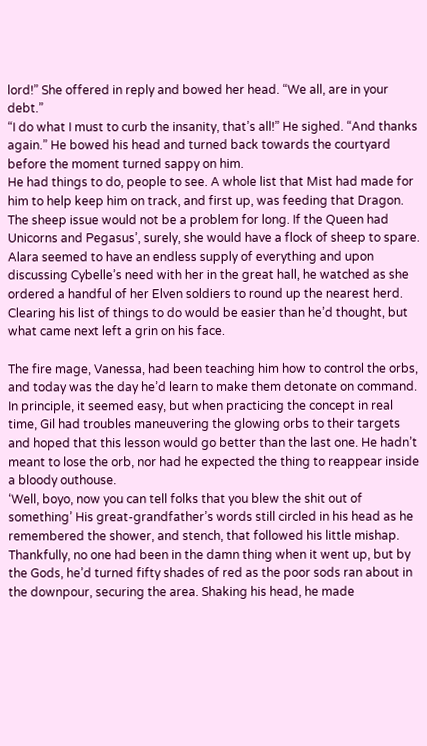lord!” She offered in reply and bowed her head. “We all, are in your debt.”
“I do what I must to curb the insanity, that’s all!” He sighed. “And thanks again.” He bowed his head and turned back towards the courtyard before the moment turned sappy on him.
He had things to do, people to see. A whole list that Mist had made for him to help keep him on track, and first up, was feeding that Dragon. The sheep issue would not be a problem for long. If the Queen had Unicorns and Pegasus’, surely, she would have a flock of sheep to spare. Alara seemed to have an endless supply of everything and upon discussing Cybelle’s need with her in the great hall, he watched as she ordered a handful of her Elven soldiers to round up the nearest herd. Clearing his list of things to do would be easier than he’d thought, but what came next left a grin on his face.

The fire mage, Vanessa, had been teaching him how to control the orbs, and today was the day he’d learn to make them detonate on command. In principle, it seemed easy, but when practicing the concept in real time, Gil had troubles maneuvering the glowing orbs to their targets and hoped that this lesson would go better than the last one. He hadn’t meant to lose the orb, nor had he expected the thing to reappear inside a bloody outhouse.
‘Well, boyo, now you can tell folks that you blew the shit out of something’ His great-grandfather’s words still circled in his head as he remembered the shower, and stench, that followed his little mishap.
Thankfully, no one had been in the damn thing when it went up, but by the Gods, he’d turned fifty shades of red as the poor sods ran about in the downpour, securing the area. Shaking his head, he made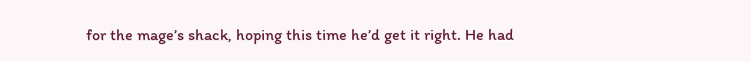for the mage’s shack, hoping this time he’d get it right. He had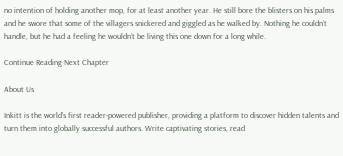no intention of holding another mop, for at least another year. He still bore the blisters on his palms and he swore that some of the villagers snickered and giggled as he walked by. Nothing he couldn’t handle, but he had a feeling he wouldn’t be living this one down for a long while.

Continue Reading Next Chapter

About Us

Inkitt is the world’s first reader-powered publisher, providing a platform to discover hidden talents and turn them into globally successful authors. Write captivating stories, read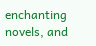enchanting novels, and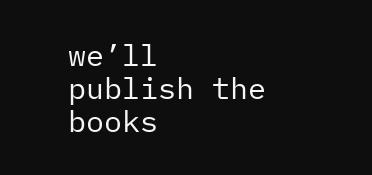we’ll publish the books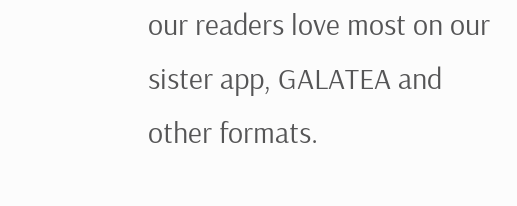our readers love most on our sister app, GALATEA and other formats.